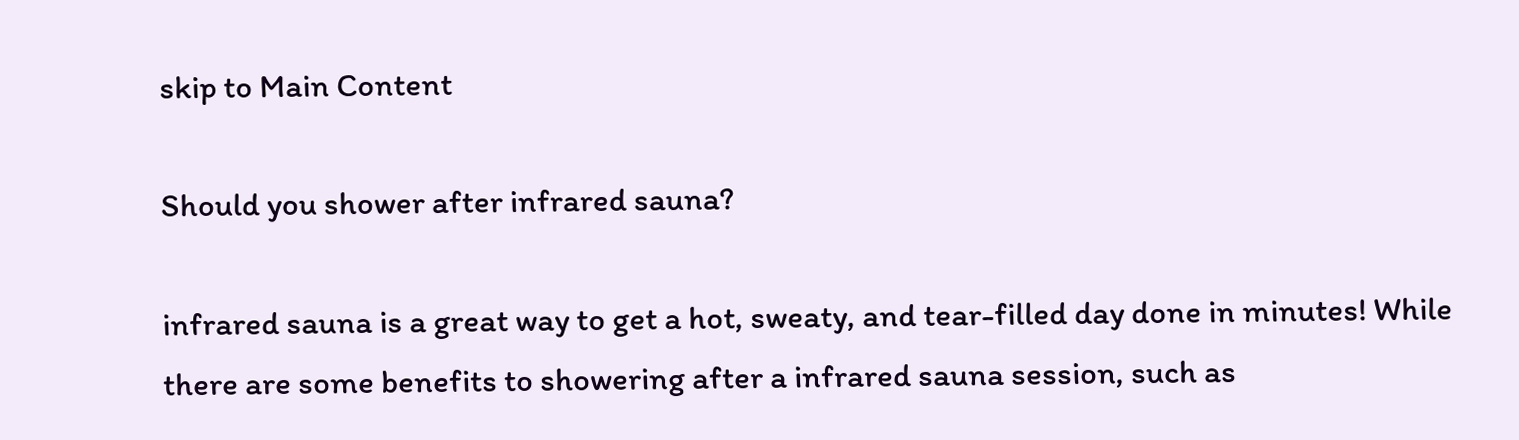skip to Main Content

Should you shower after infrared sauna?

infrared sauna is a great way to get a hot, sweaty, and tear-filled day done in minutes! While there are some benefits to showering after a infrared sauna session, such as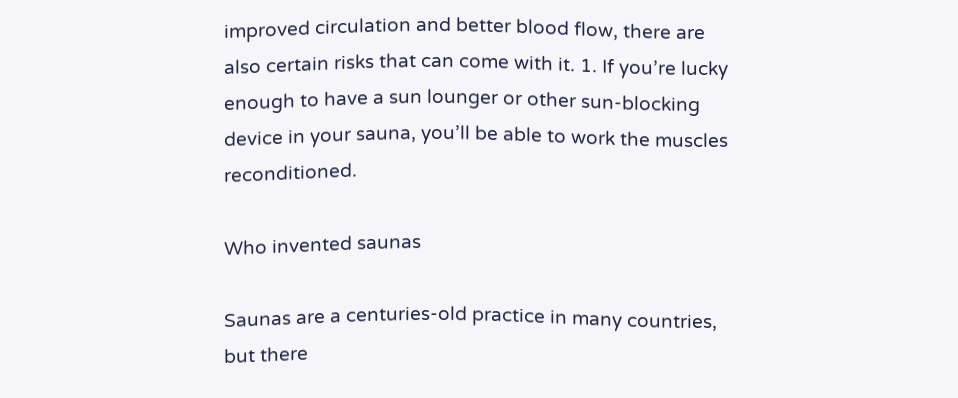improved circulation and better blood flow, there are also certain risks that can come with it. 1. If you’re lucky enough to have a sun lounger or other sun-blocking device in your sauna, you’ll be able to work the muscles reconditioned.

Who invented saunas

Saunas are a centuries-old practice in many countries, but there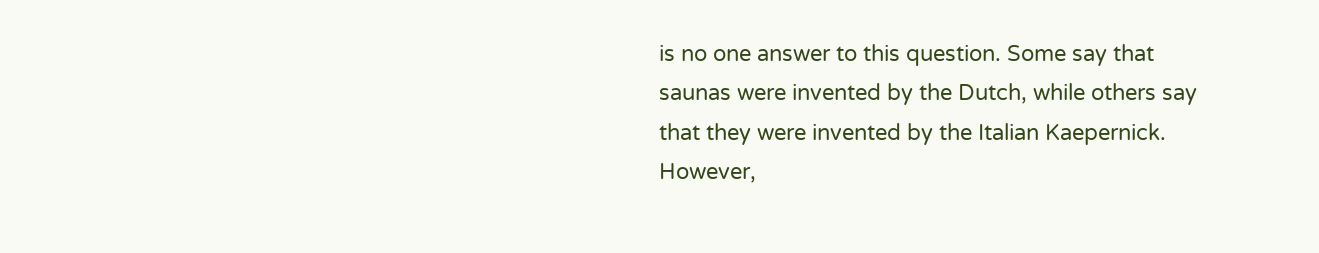is no one answer to this question. Some say that saunas were invented by the Dutch, while others say that they were invented by the Italian Kaepernick. However,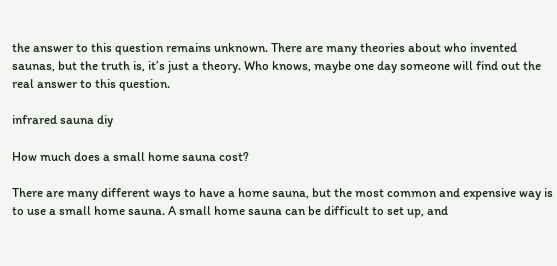the answer to this question remains unknown. There are many theories about who invented saunas, but the truth is, it’s just a theory. Who knows, maybe one day someone will find out the real answer to this question.

infrared sauna diy

How much does a small home sauna cost?

There are many different ways to have a home sauna, but the most common and expensive way is to use a small home sauna. A small home sauna can be difficult to set up, and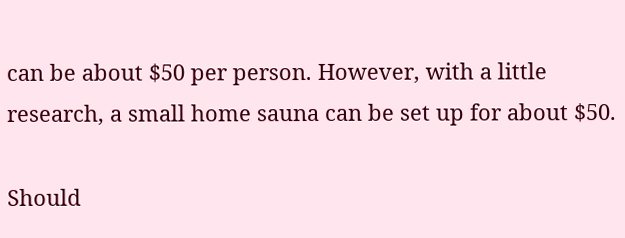can be about $50 per person. However, with a little research, a small home sauna can be set up for about $50.

Should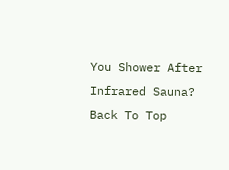You Shower After Infrared Sauna?
Back To Top